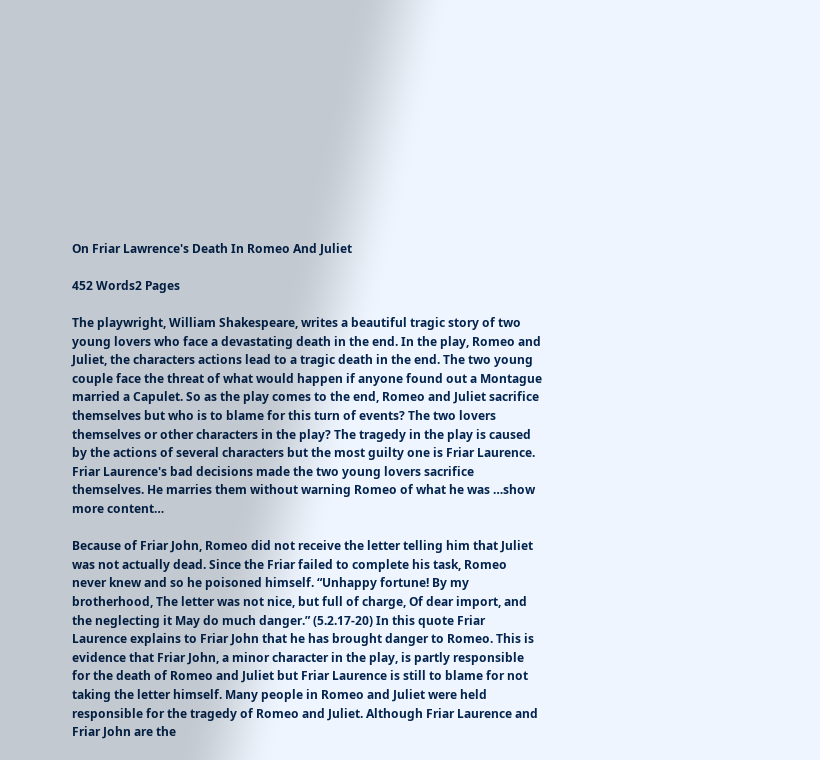On Friar Lawrence's Death In Romeo And Juliet

452 Words2 Pages

The playwright, William Shakespeare, writes a beautiful tragic story of two young lovers who face a devastating death in the end. In the play, Romeo and Juliet, the characters actions lead to a tragic death in the end. The two young couple face the threat of what would happen if anyone found out a Montague married a Capulet. So as the play comes to the end, Romeo and Juliet sacrifice themselves but who is to blame for this turn of events? The two lovers themselves or other characters in the play? The tragedy in the play is caused by the actions of several characters but the most guilty one is Friar Laurence. Friar Laurence's bad decisions made the two young lovers sacrifice themselves. He marries them without warning Romeo of what he was …show more content…

Because of Friar John, Romeo did not receive the letter telling him that Juliet was not actually dead. Since the Friar failed to complete his task, Romeo never knew and so he poisoned himself. “Unhappy fortune! By my brotherhood, The letter was not nice, but full of charge, Of dear import, and the neglecting it May do much danger.” (5.2.17-20) In this quote Friar Laurence explains to Friar John that he has brought danger to Romeo. This is evidence that Friar John, a minor character in the play, is partly responsible for the death of Romeo and Juliet but Friar Laurence is still to blame for not taking the letter himself. Many people in Romeo and Juliet were held responsible for the tragedy of Romeo and Juliet. Although Friar Laurence and Friar John are the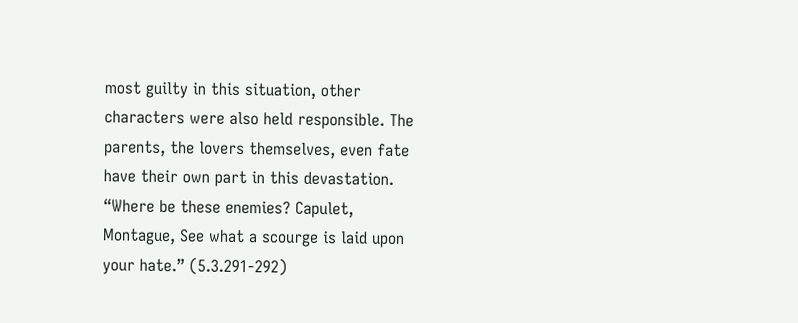most guilty in this situation, other characters were also held responsible. The parents, the lovers themselves, even fate have their own part in this devastation. “Where be these enemies? Capulet, Montague, See what a scourge is laid upon your hate.” (5.3.291-292)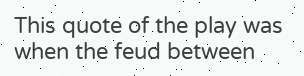This quote of the play was when the feud between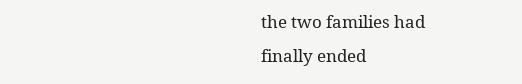the two families had finally ended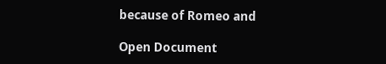because of Romeo and

Open Document